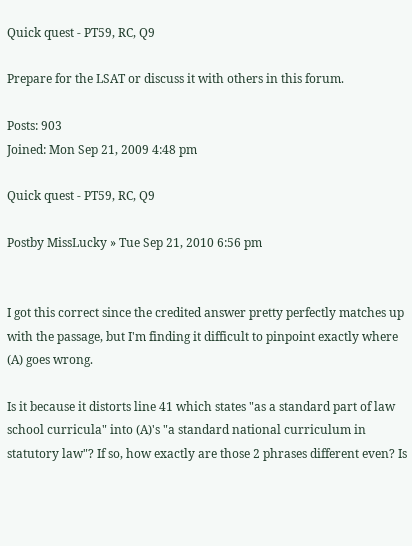Quick quest - PT59, RC, Q9

Prepare for the LSAT or discuss it with others in this forum.

Posts: 903
Joined: Mon Sep 21, 2009 4:48 pm

Quick quest - PT59, RC, Q9

Postby MissLucky » Tue Sep 21, 2010 6:56 pm


I got this correct since the credited answer pretty perfectly matches up with the passage, but I'm finding it difficult to pinpoint exactly where (A) goes wrong.

Is it because it distorts line 41 which states "as a standard part of law school curricula" into (A)'s "a standard national curriculum in statutory law"? If so, how exactly are those 2 phrases different even? Is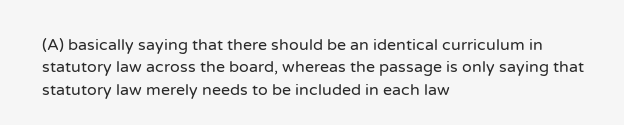(A) basically saying that there should be an identical curriculum in statutory law across the board, whereas the passage is only saying that statutory law merely needs to be included in each law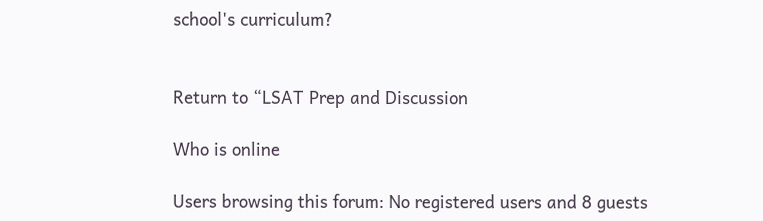school's curriculum?


Return to “LSAT Prep and Discussion

Who is online

Users browsing this forum: No registered users and 8 guests